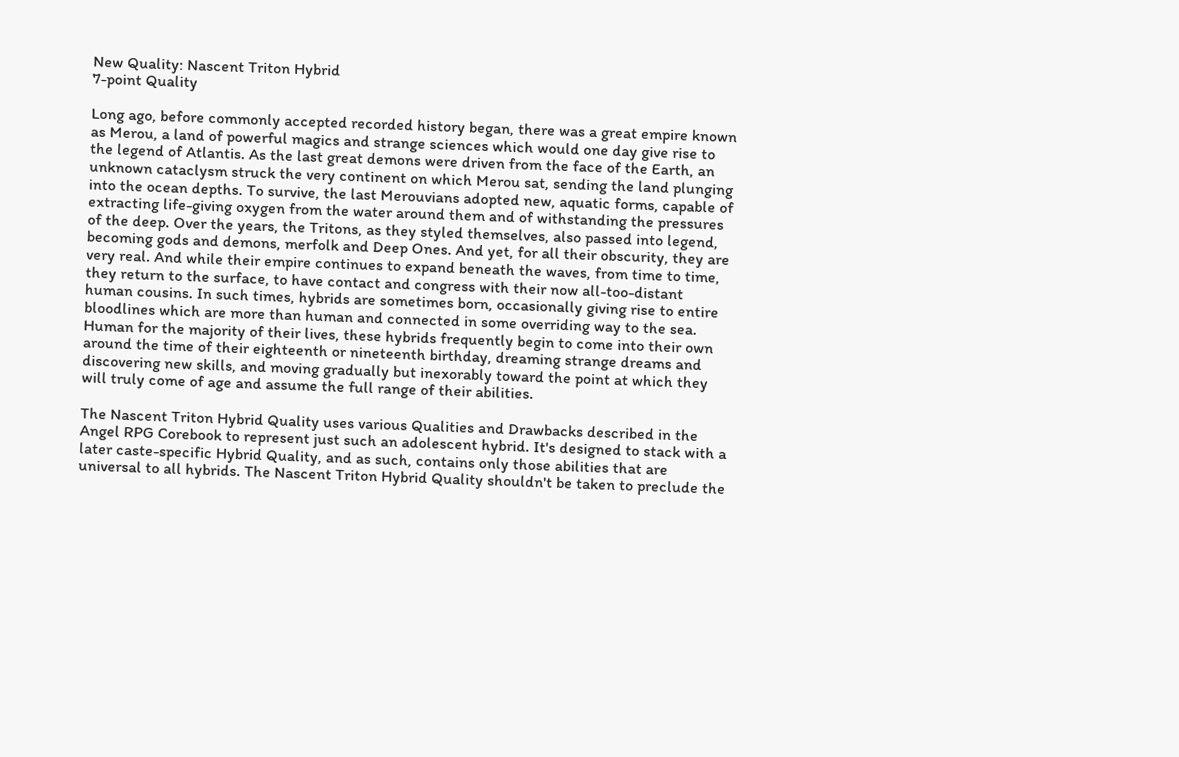New Quality: Nascent Triton Hybrid
7-point Quality

Long ago, before commonly accepted recorded history began, there was a great empire known as Merou, a land of powerful magics and strange sciences which would one day give rise to the legend of Atlantis. As the last great demons were driven from the face of the Earth, an unknown cataclysm struck the very continent on which Merou sat, sending the land plunging into the ocean depths. To survive, the last Merouvians adopted new, aquatic forms, capable of extracting life-giving oxygen from the water around them and of withstanding the pressures of the deep. Over the years, the Tritons, as they styled themselves, also passed into legend, becoming gods and demons, merfolk and Deep Ones. And yet, for all their obscurity, they are very real. And while their empire continues to expand beneath the waves, from time to time, they return to the surface, to have contact and congress with their now all-too-distant human cousins. In such times, hybrids are sometimes born, occasionally giving rise to entire bloodlines which are more than human and connected in some overriding way to the sea. Human for the majority of their lives, these hybrids frequently begin to come into their own around the time of their eighteenth or nineteenth birthday, dreaming strange dreams and discovering new skills, and moving gradually but inexorably toward the point at which they will truly come of age and assume the full range of their abilities.

The Nascent Triton Hybrid Quality uses various Qualities and Drawbacks described in the Angel RPG Corebook to represent just such an adolescent hybrid. It's designed to stack with a later caste-specific Hybrid Quality, and as such, contains only those abilities that are universal to all hybrids. The Nascent Triton Hybrid Quality shouldn't be taken to preclude the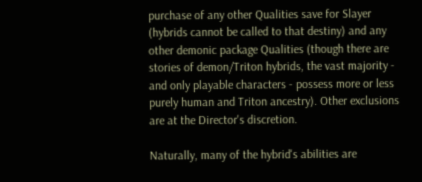purchase of any other Qualities save for Slayer (hybrids cannot be called to that destiny) and any other demonic package Qualities (though there are stories of demon/Triton hybrids, the vast majority - and only playable characters - possess more or less purely human and Triton ancestry). Other exclusions are at the Director's discretion.

Naturally, many of the hybrid's abilities are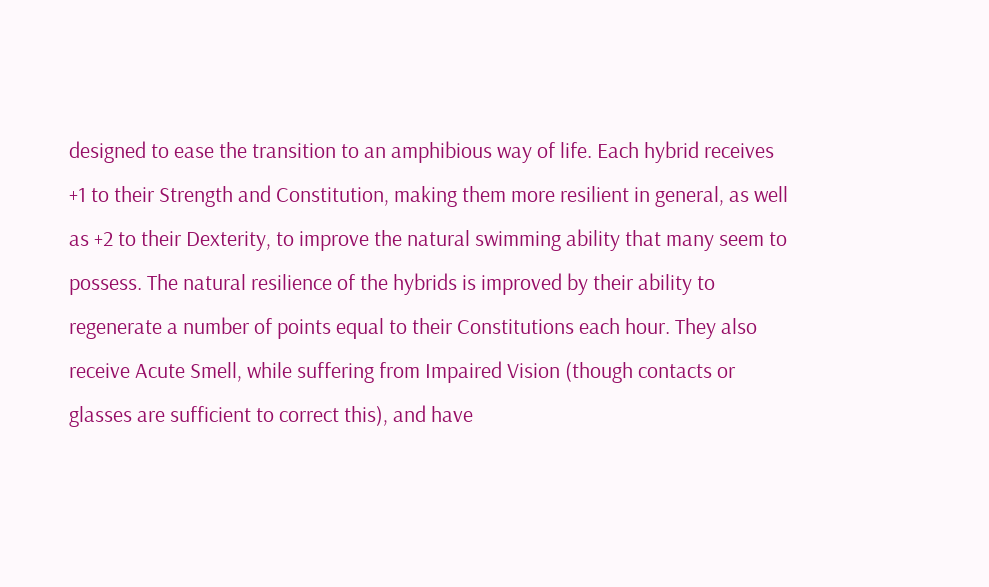designed to ease the transition to an amphibious way of life. Each hybrid receives +1 to their Strength and Constitution, making them more resilient in general, as well as +2 to their Dexterity, to improve the natural swimming ability that many seem to possess. The natural resilience of the hybrids is improved by their ability to regenerate a number of points equal to their Constitutions each hour. They also receive Acute Smell, while suffering from Impaired Vision (though contacts or glasses are sufficient to correct this), and have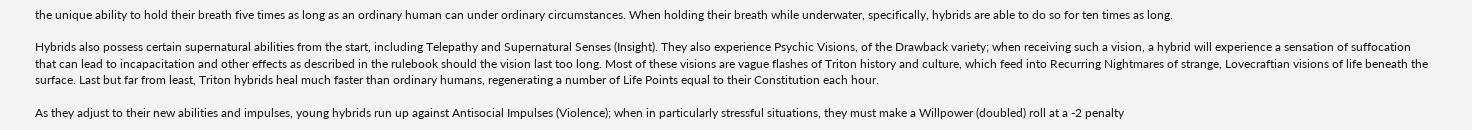the unique ability to hold their breath five times as long as an ordinary human can under ordinary circumstances. When holding their breath while underwater, specifically, hybrids are able to do so for ten times as long.

Hybrids also possess certain supernatural abilities from the start, including Telepathy and Supernatural Senses (Insight). They also experience Psychic Visions, of the Drawback variety; when receiving such a vision, a hybrid will experience a sensation of suffocation that can lead to incapacitation and other effects as described in the rulebook should the vision last too long. Most of these visions are vague flashes of Triton history and culture, which feed into Recurring Nightmares of strange, Lovecraftian visions of life beneath the surface. Last but far from least, Triton hybrids heal much faster than ordinary humans, regenerating a number of Life Points equal to their Constitution each hour.

As they adjust to their new abilities and impulses, young hybrids run up against Antisocial Impulses (Violence); when in particularly stressful situations, they must make a Willpower (doubled) roll at a -2 penalty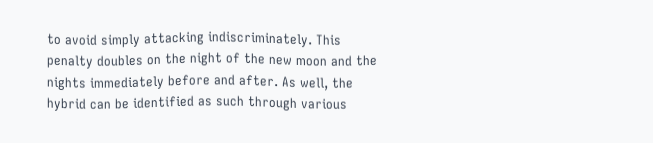to avoid simply attacking indiscriminately. This penalty doubles on the night of the new moon and the nights immediately before and after. As well, the hybrid can be identified as such through various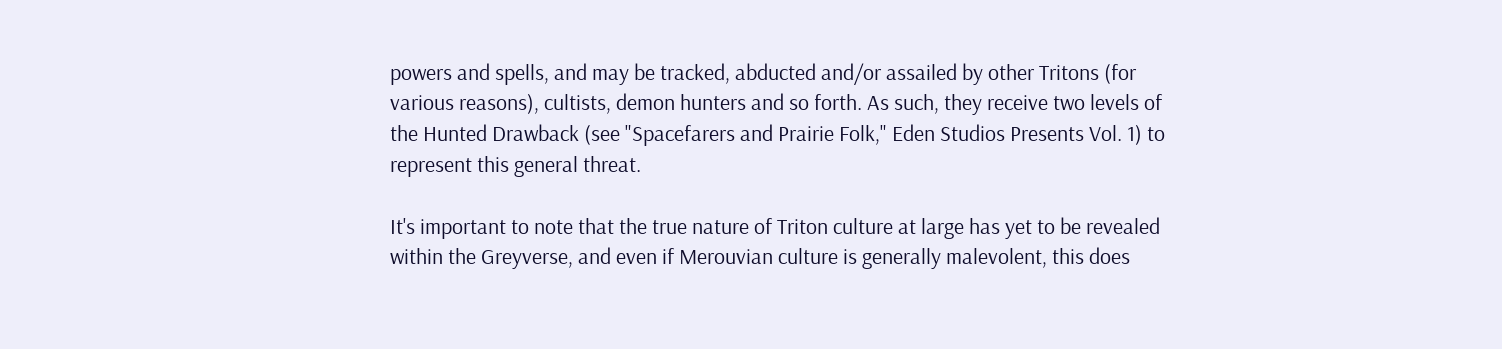powers and spells, and may be tracked, abducted and/or assailed by other Tritons (for various reasons), cultists, demon hunters and so forth. As such, they receive two levels of the Hunted Drawback (see "Spacefarers and Prairie Folk," Eden Studios Presents Vol. 1) to represent this general threat.

It's important to note that the true nature of Triton culture at large has yet to be revealed within the Greyverse, and even if Merouvian culture is generally malevolent, this does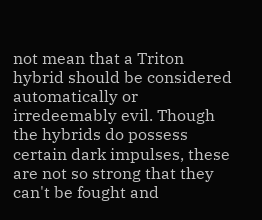not mean that a Triton hybrid should be considered automatically or irredeemably evil. Though the hybrids do possess certain dark impulses, these are not so strong that they can't be fought and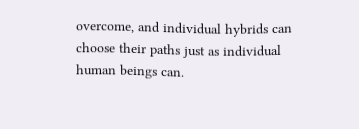overcome, and individual hybrids can choose their paths just as individual human beings can.